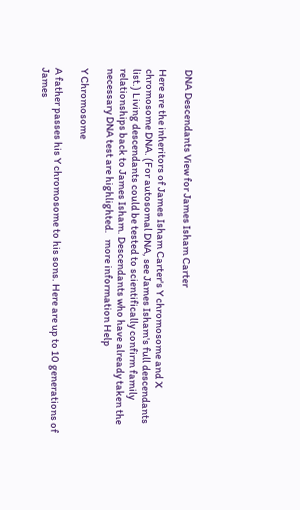DNA Descendants View for James Isham Carter

Here are the inheritors of James Isham Carter's Y chromosome and X chromosome DNA. (For autosomal DNA, see James Isham's full descendants list.) Living descendants could be tested to scientifically confirm family relationships back to James Isham. Descendants who have already taken the necessary DNA test are highlighted.   more information Help

Y Chromosome

A father passes his Y chromosome to his sons. Here are up to 10 generations of James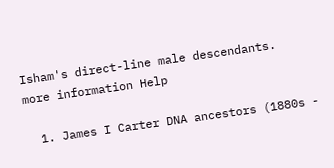Isham's direct-line male descendants.   more information Help

  1. James I Carter DNA ancestors (1880s -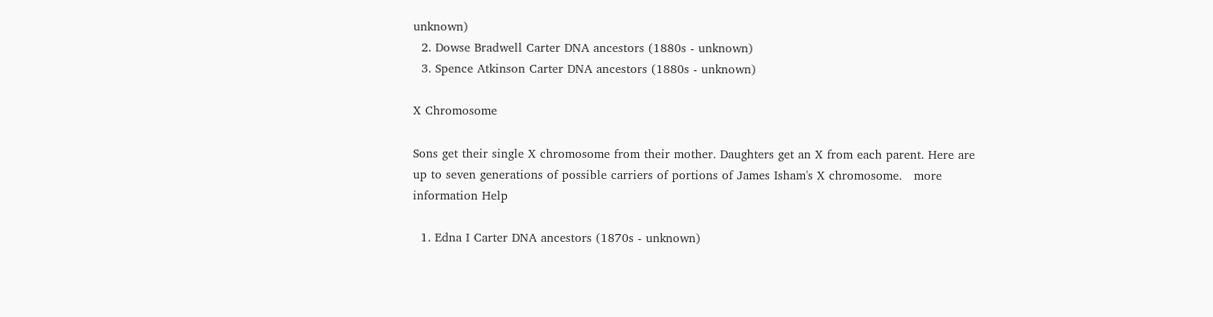unknown)
  2. Dowse Bradwell Carter DNA ancestors (1880s - unknown)
  3. Spence Atkinson Carter DNA ancestors (1880s - unknown)

X Chromosome

Sons get their single X chromosome from their mother. Daughters get an X from each parent. Here are up to seven generations of possible carriers of portions of James Isham's X chromosome.   more information Help

  1. Edna I Carter DNA ancestors (1870s - unknown)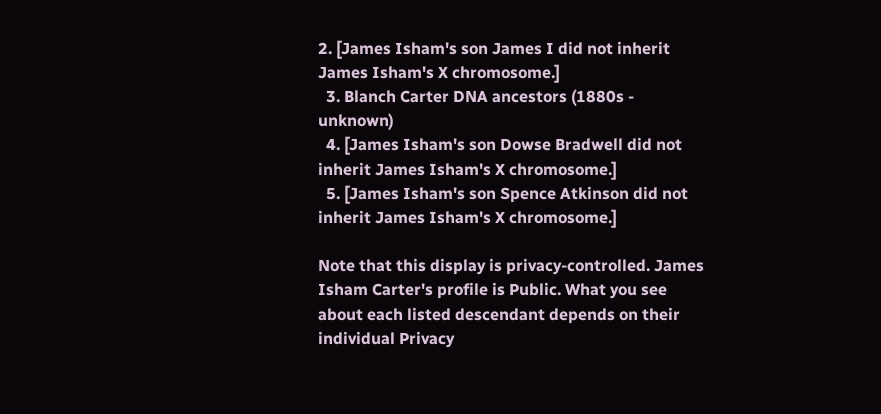2. [James Isham's son James I did not inherit James Isham's X chromosome.]
  3. Blanch Carter DNA ancestors (1880s - unknown)
  4. [James Isham's son Dowse Bradwell did not inherit James Isham's X chromosome.]
  5. [James Isham's son Spence Atkinson did not inherit James Isham's X chromosome.]

Note that this display is privacy-controlled. James Isham Carter's profile is Public. What you see about each listed descendant depends on their individual Privacy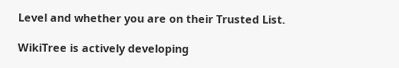Level and whether you are on their Trusted List.

WikiTree is actively developing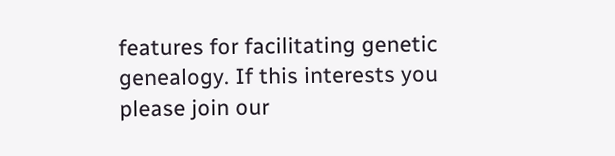features for facilitating genetic genealogy. If this interests you please join our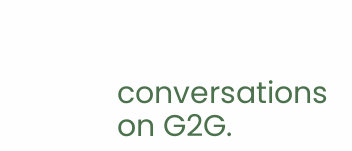conversations on G2G.